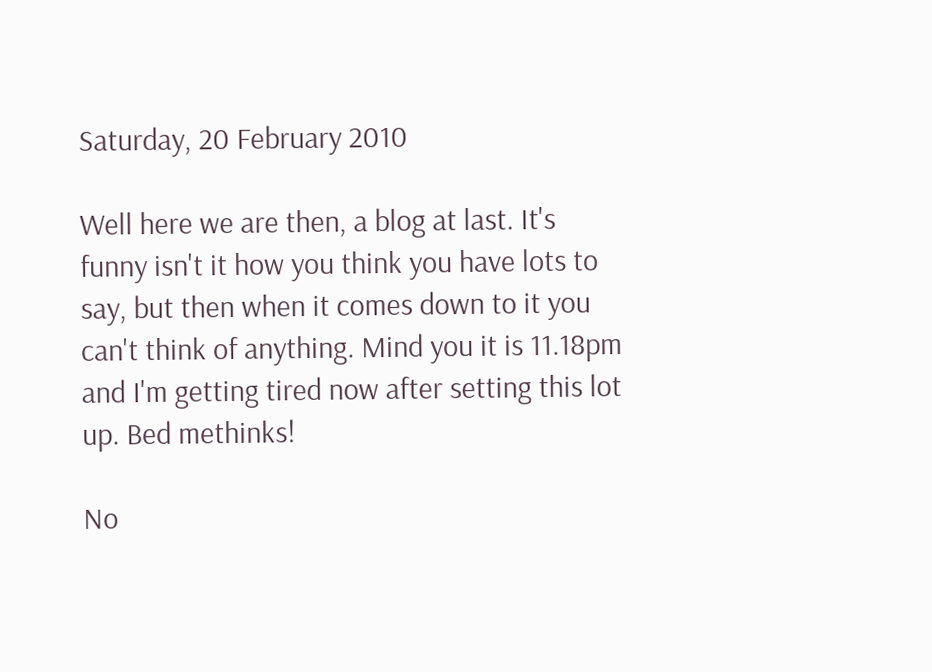Saturday, 20 February 2010

Well here we are then, a blog at last. It's funny isn't it how you think you have lots to say, but then when it comes down to it you can't think of anything. Mind you it is 11.18pm and I'm getting tired now after setting this lot up. Bed methinks!

No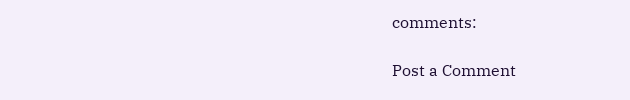comments:

Post a Comment